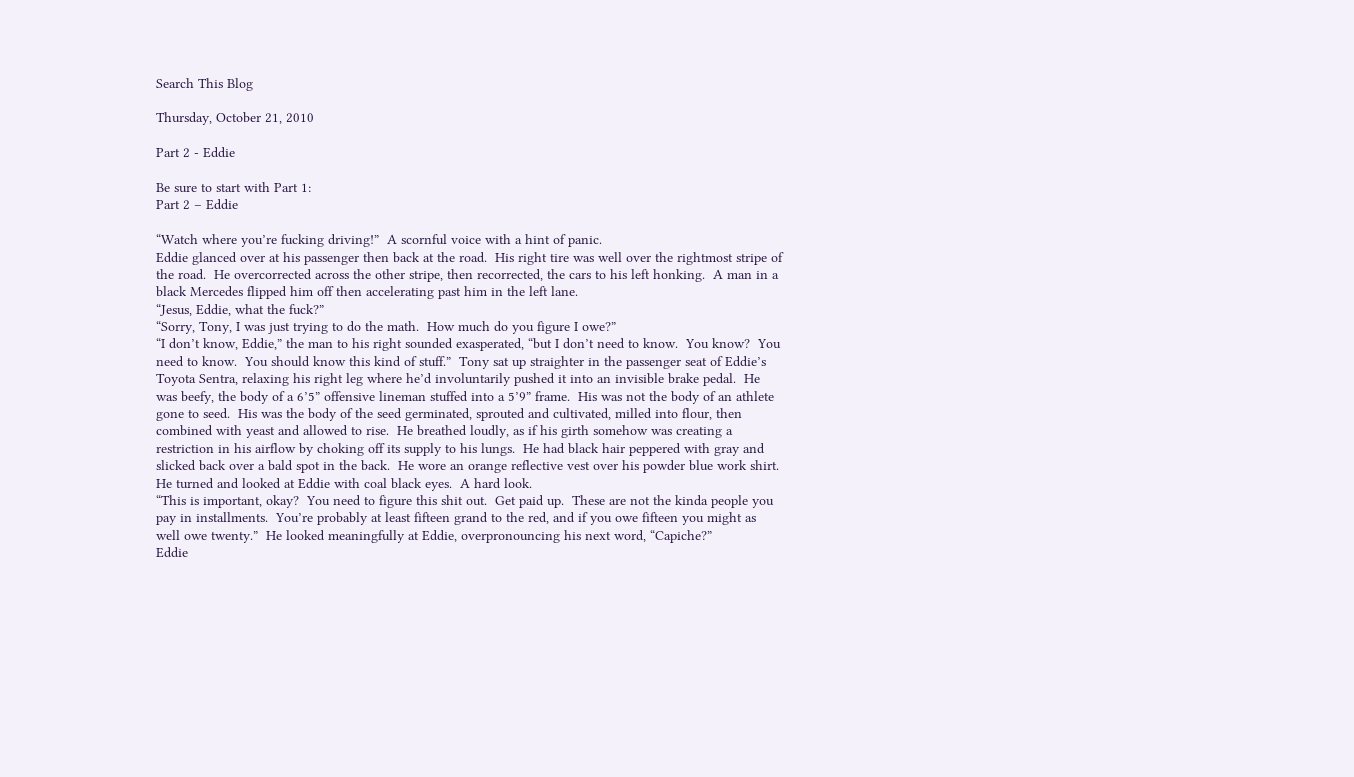Search This Blog

Thursday, October 21, 2010

Part 2 - Eddie

Be sure to start with Part 1:
Part 2 – Eddie

“Watch where you’re fucking driving!”  A scornful voice with a hint of panic.
Eddie glanced over at his passenger then back at the road.  His right tire was well over the rightmost stripe of the road.  He overcorrected across the other stripe, then recorrected, the cars to his left honking.  A man in a black Mercedes flipped him off then accelerating past him in the left lane.
“Jesus, Eddie, what the fuck?”
“Sorry, Tony, I was just trying to do the math.  How much do you figure I owe?”
“I don’t know, Eddie,” the man to his right sounded exasperated, “but I don’t need to know.  You know?  You need to know.  You should know this kind of stuff.”  Tony sat up straighter in the passenger seat of Eddie’s Toyota Sentra, relaxing his right leg where he’d involuntarily pushed it into an invisible brake pedal.  He was beefy, the body of a 6’5” offensive lineman stuffed into a 5’9” frame.  His was not the body of an athlete gone to seed.  His was the body of the seed germinated, sprouted and cultivated, milled into flour, then combined with yeast and allowed to rise.  He breathed loudly, as if his girth somehow was creating a restriction in his airflow by choking off its supply to his lungs.  He had black hair peppered with gray and slicked back over a bald spot in the back.  He wore an orange reflective vest over his powder blue work shirt.  He turned and looked at Eddie with coal black eyes.  A hard look.
“This is important, okay?  You need to figure this shit out.  Get paid up.  These are not the kinda people you pay in installments.  You’re probably at least fifteen grand to the red, and if you owe fifteen you might as well owe twenty.”  He looked meaningfully at Eddie, overpronouncing his next word, “Capiche?”
Eddie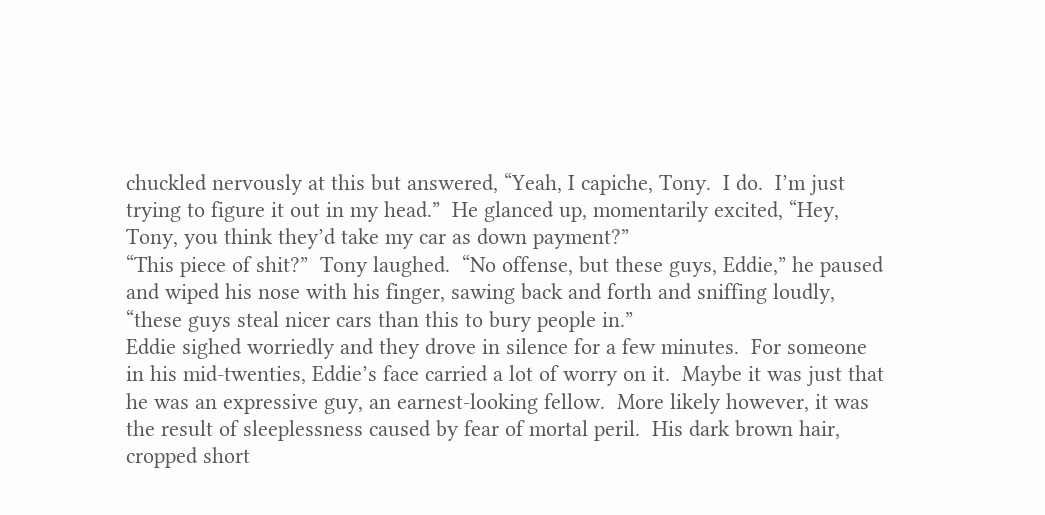chuckled nervously at this but answered, “Yeah, I capiche, Tony.  I do.  I’m just trying to figure it out in my head.”  He glanced up, momentarily excited, “Hey, Tony, you think they’d take my car as down payment?”
“This piece of shit?”  Tony laughed.  “No offense, but these guys, Eddie,” he paused and wiped his nose with his finger, sawing back and forth and sniffing loudly, “these guys steal nicer cars than this to bury people in.”
Eddie sighed worriedly and they drove in silence for a few minutes.  For someone in his mid-twenties, Eddie’s face carried a lot of worry on it.  Maybe it was just that he was an expressive guy, an earnest-looking fellow.  More likely however, it was the result of sleeplessness caused by fear of mortal peril.  His dark brown hair, cropped short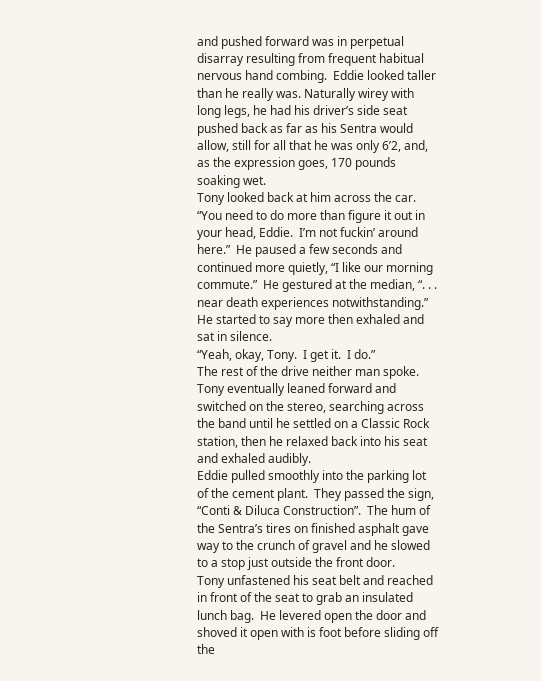and pushed forward was in perpetual disarray resulting from frequent habitual nervous hand combing.  Eddie looked taller than he really was. Naturally wirey with long legs, he had his driver’s side seat pushed back as far as his Sentra would allow, still for all that he was only 6’2, and, as the expression goes, 170 pounds soaking wet.
Tony looked back at him across the car.  “You need to do more than figure it out in your head, Eddie.  I’m not fuckin’ around here.”  He paused a few seconds and continued more quietly, “I like our morning commute.”  He gestured at the median, “. . . near death experiences notwithstanding.”  He started to say more then exhaled and sat in silence.
“Yeah, okay, Tony.  I get it.  I do.”
The rest of the drive neither man spoke.  Tony eventually leaned forward and switched on the stereo, searching across the band until he settled on a Classic Rock station, then he relaxed back into his seat and exhaled audibly.
Eddie pulled smoothly into the parking lot of the cement plant.  They passed the sign, “Conti & Diluca Construction”.  The hum of the Sentra’s tires on finished asphalt gave way to the crunch of gravel and he slowed to a stop just outside the front door.
Tony unfastened his seat belt and reached in front of the seat to grab an insulated lunch bag.  He levered open the door and shoved it open with is foot before sliding off the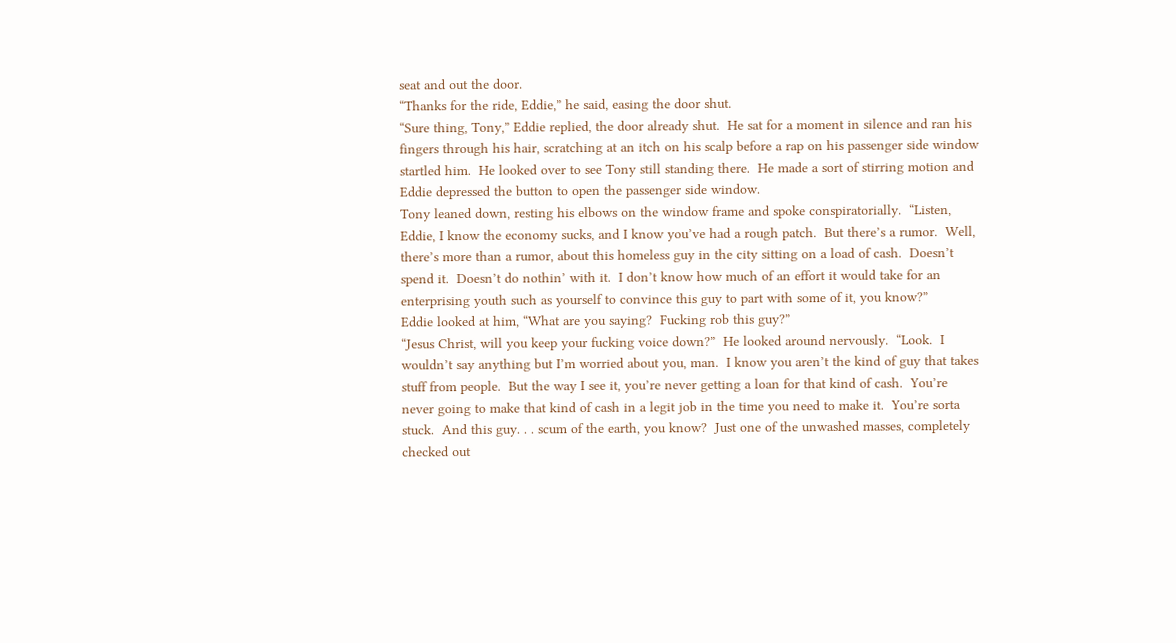seat and out the door.
“Thanks for the ride, Eddie,” he said, easing the door shut.
“Sure thing, Tony,” Eddie replied, the door already shut.  He sat for a moment in silence and ran his fingers through his hair, scratching at an itch on his scalp before a rap on his passenger side window startled him.  He looked over to see Tony still standing there.  He made a sort of stirring motion and Eddie depressed the button to open the passenger side window.
Tony leaned down, resting his elbows on the window frame and spoke conspiratorially.  “Listen, Eddie, I know the economy sucks, and I know you’ve had a rough patch.  But there’s a rumor.  Well, there’s more than a rumor, about this homeless guy in the city sitting on a load of cash.  Doesn’t spend it.  Doesn’t do nothin’ with it.  I don’t know how much of an effort it would take for an enterprising youth such as yourself to convince this guy to part with some of it, you know?”
Eddie looked at him, “What are you saying?  Fucking rob this guy?”
“Jesus Christ, will you keep your fucking voice down?”  He looked around nervously.  “Look.  I wouldn’t say anything but I’m worried about you, man.  I know you aren’t the kind of guy that takes stuff from people.  But the way I see it, you’re never getting a loan for that kind of cash.  You’re never going to make that kind of cash in a legit job in the time you need to make it.  You’re sorta stuck.  And this guy. . . scum of the earth, you know?  Just one of the unwashed masses, completely checked out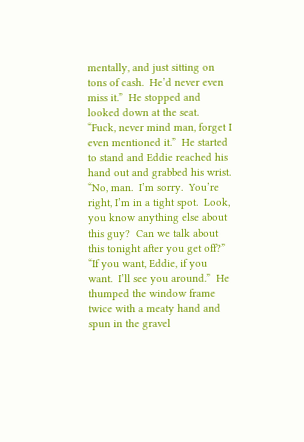mentally, and just sitting on tons of cash.  He’d never even miss it.”  He stopped and looked down at the seat.  “Fuck, never mind man, forget I even mentioned it.”  He started to stand and Eddie reached his hand out and grabbed his wrist.
“No, man.  I’m sorry.  You’re right, I’m in a tight spot.  Look, you know anything else about this guy?  Can we talk about this tonight after you get off?”
“If you want, Eddie, if you want.  I’ll see you around.”  He thumped the window frame twice with a meaty hand and spun in the gravel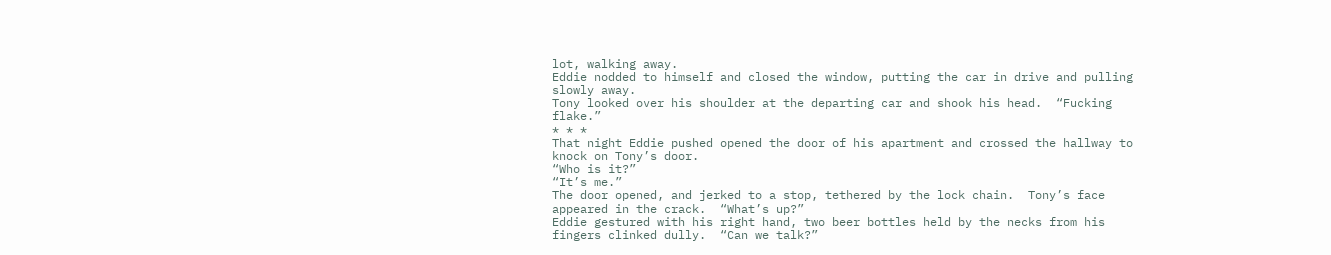lot, walking away.
Eddie nodded to himself and closed the window, putting the car in drive and pulling slowly away.
Tony looked over his shoulder at the departing car and shook his head.  “Fucking flake.”
* * *
That night Eddie pushed opened the door of his apartment and crossed the hallway to knock on Tony’s door.
“Who is it?”
“It’s me.”
The door opened, and jerked to a stop, tethered by the lock chain.  Tony’s face appeared in the crack.  “What’s up?”
Eddie gestured with his right hand, two beer bottles held by the necks from his fingers clinked dully.  “Can we talk?”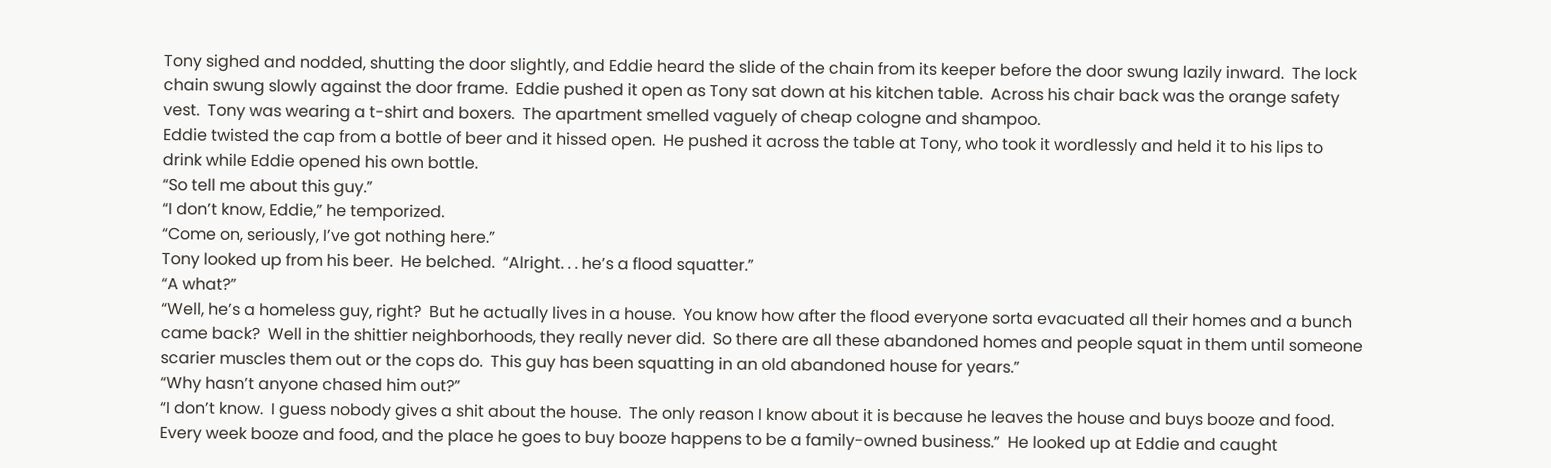Tony sighed and nodded, shutting the door slightly, and Eddie heard the slide of the chain from its keeper before the door swung lazily inward.  The lock chain swung slowly against the door frame.  Eddie pushed it open as Tony sat down at his kitchen table.  Across his chair back was the orange safety vest.  Tony was wearing a t-shirt and boxers.  The apartment smelled vaguely of cheap cologne and shampoo.
Eddie twisted the cap from a bottle of beer and it hissed open.  He pushed it across the table at Tony, who took it wordlessly and held it to his lips to drink while Eddie opened his own bottle.
“So tell me about this guy.”
“I don’t know, Eddie,” he temporized.
“Come on, seriously, I’ve got nothing here.”
Tony looked up from his beer.  He belched.  “Alright. . . he’s a flood squatter.”
“A what?”
“Well, he’s a homeless guy, right?  But he actually lives in a house.  You know how after the flood everyone sorta evacuated all their homes and a bunch came back?  Well in the shittier neighborhoods, they really never did.  So there are all these abandoned homes and people squat in them until someone scarier muscles them out or the cops do.  This guy has been squatting in an old abandoned house for years.”
“Why hasn’t anyone chased him out?”
“I don’t know.  I guess nobody gives a shit about the house.  The only reason I know about it is because he leaves the house and buys booze and food.  Every week booze and food, and the place he goes to buy booze happens to be a family-owned business.”  He looked up at Eddie and caught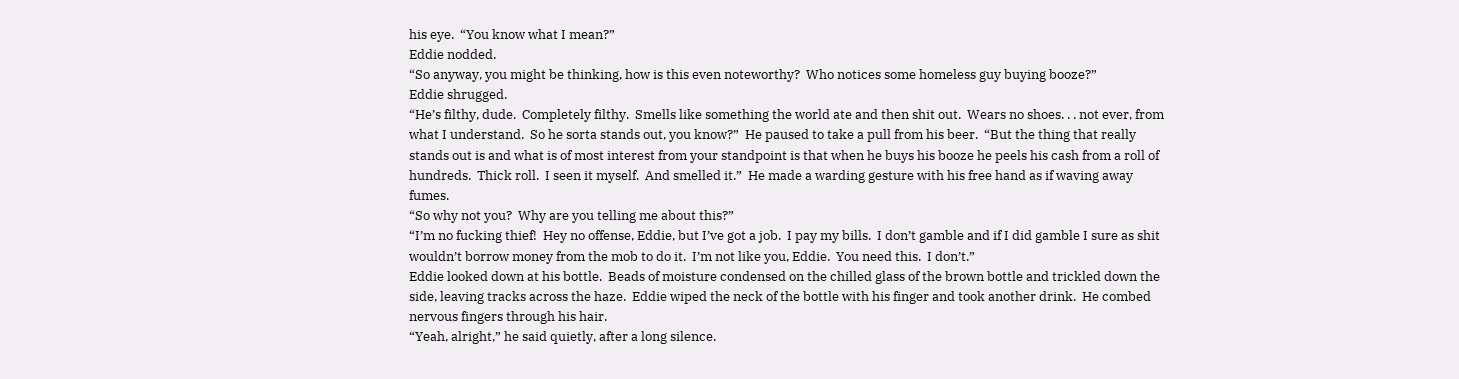his eye.  “You know what I mean?”
Eddie nodded.
“So anyway, you might be thinking, how is this even noteworthy?  Who notices some homeless guy buying booze?”
Eddie shrugged.
“He’s filthy, dude.  Completely filthy.  Smells like something the world ate and then shit out.  Wears no shoes. . . not ever, from what I understand.  So he sorta stands out, you know?”  He paused to take a pull from his beer.  “But the thing that really stands out is and what is of most interest from your standpoint is that when he buys his booze he peels his cash from a roll of hundreds.  Thick roll.  I seen it myself.  And smelled it.”  He made a warding gesture with his free hand as if waving away fumes.
“So why not you?  Why are you telling me about this?”
“I’m no fucking thief!  Hey no offense, Eddie, but I’ve got a job.  I pay my bills.  I don’t gamble and if I did gamble I sure as shit wouldn’t borrow money from the mob to do it.  I’m not like you, Eddie.  You need this.  I don’t.”
Eddie looked down at his bottle.  Beads of moisture condensed on the chilled glass of the brown bottle and trickled down the side, leaving tracks across the haze.  Eddie wiped the neck of the bottle with his finger and took another drink.  He combed nervous fingers through his hair.
“Yeah, alright,” he said quietly, after a long silence.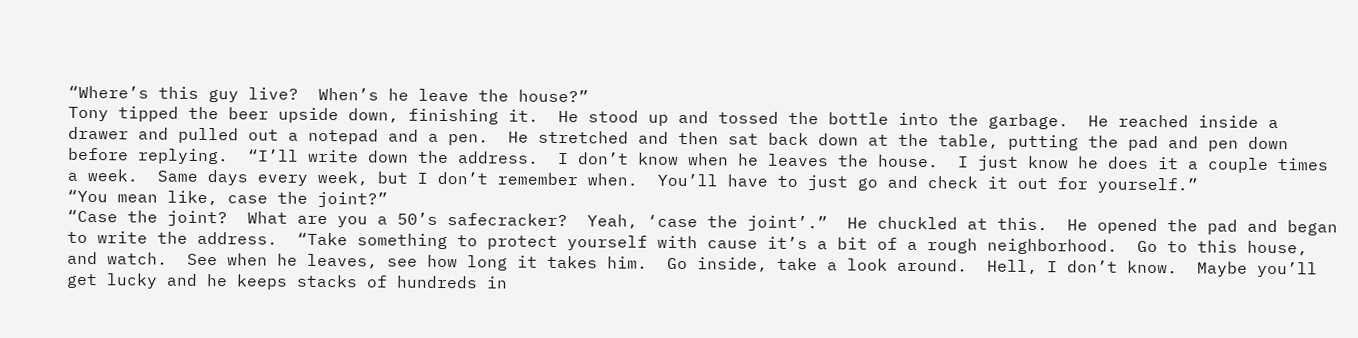“Where’s this guy live?  When’s he leave the house?”
Tony tipped the beer upside down, finishing it.  He stood up and tossed the bottle into the garbage.  He reached inside a drawer and pulled out a notepad and a pen.  He stretched and then sat back down at the table, putting the pad and pen down before replying.  “I’ll write down the address.  I don’t know when he leaves the house.  I just know he does it a couple times a week.  Same days every week, but I don’t remember when.  You’ll have to just go and check it out for yourself.”
“You mean like, case the joint?”
“Case the joint?  What are you a 50’s safecracker?  Yeah, ‘case the joint’.”  He chuckled at this.  He opened the pad and began to write the address.  “Take something to protect yourself with cause it’s a bit of a rough neighborhood.  Go to this house, and watch.  See when he leaves, see how long it takes him.  Go inside, take a look around.  Hell, I don’t know.  Maybe you’ll get lucky and he keeps stacks of hundreds in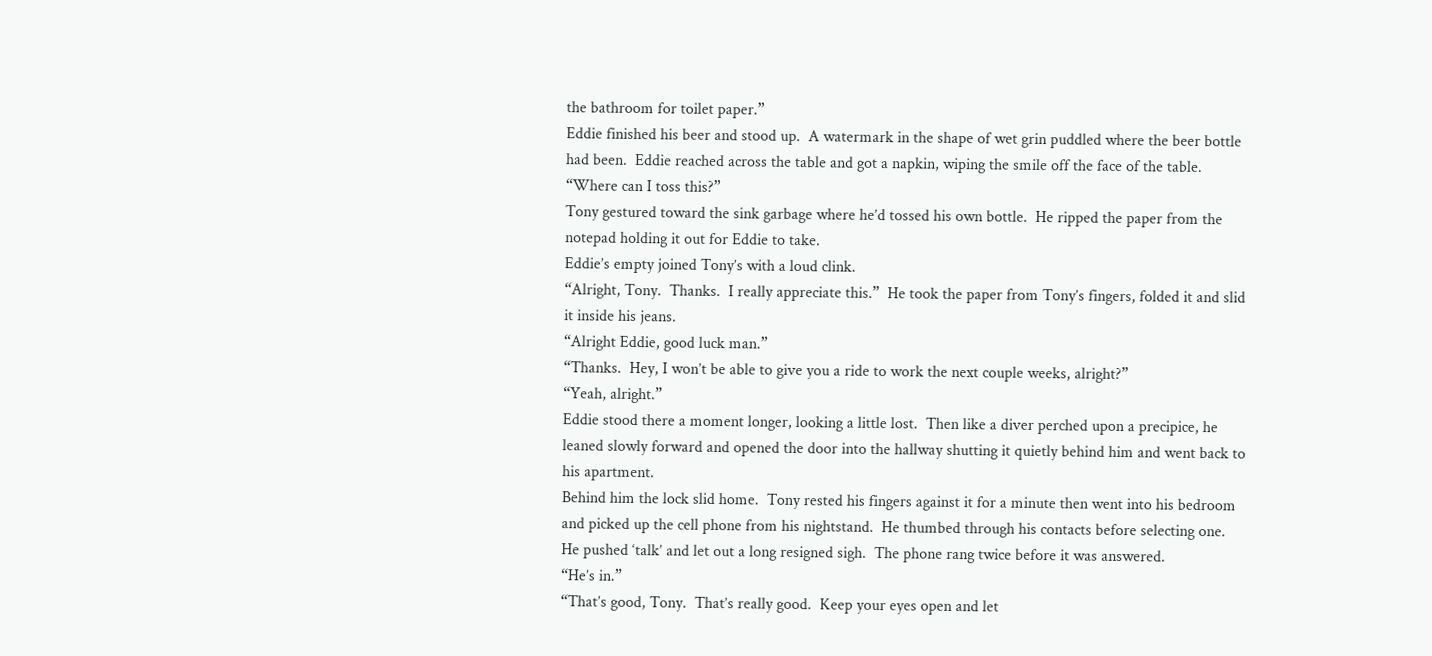the bathroom for toilet paper.”
Eddie finished his beer and stood up.  A watermark in the shape of wet grin puddled where the beer bottle had been.  Eddie reached across the table and got a napkin, wiping the smile off the face of the table.
“Where can I toss this?”
Tony gestured toward the sink garbage where he’d tossed his own bottle.  He ripped the paper from the notepad holding it out for Eddie to take.
Eddie’s empty joined Tony’s with a loud clink.
“Alright, Tony.  Thanks.  I really appreciate this.”  He took the paper from Tony’s fingers, folded it and slid it inside his jeans.
“Alright Eddie, good luck man.”
“Thanks.  Hey, I won’t be able to give you a ride to work the next couple weeks, alright?”
“Yeah, alright.”
Eddie stood there a moment longer, looking a little lost.  Then like a diver perched upon a precipice, he leaned slowly forward and opened the door into the hallway shutting it quietly behind him and went back to his apartment.
Behind him the lock slid home.  Tony rested his fingers against it for a minute then went into his bedroom and picked up the cell phone from his nightstand.  He thumbed through his contacts before selecting one.  He pushed ‘talk’ and let out a long resigned sigh.  The phone rang twice before it was answered.
“He’s in.”
“That’s good, Tony.  That’s really good.  Keep your eyes open and let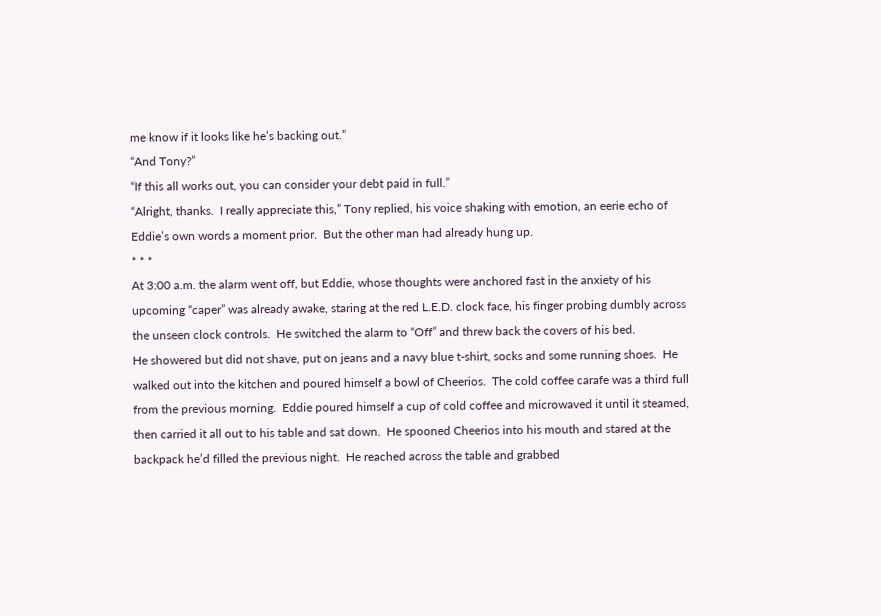me know if it looks like he’s backing out.”
“And Tony?”
“If this all works out, you can consider your debt paid in full.”
“Alright, thanks.  I really appreciate this,” Tony replied, his voice shaking with emotion, an eerie echo of Eddie’s own words a moment prior.  But the other man had already hung up.
* * *
At 3:00 a.m. the alarm went off, but Eddie, whose thoughts were anchored fast in the anxiety of his upcoming “caper” was already awake, staring at the red L.E.D. clock face, his finger probing dumbly across the unseen clock controls.  He switched the alarm to “Off” and threw back the covers of his bed.
He showered but did not shave, put on jeans and a navy blue t-shirt, socks and some running shoes.  He walked out into the kitchen and poured himself a bowl of Cheerios.  The cold coffee carafe was a third full from the previous morning.  Eddie poured himself a cup of cold coffee and microwaved it until it steamed, then carried it all out to his table and sat down.  He spooned Cheerios into his mouth and stared at the backpack he’d filled the previous night.  He reached across the table and grabbed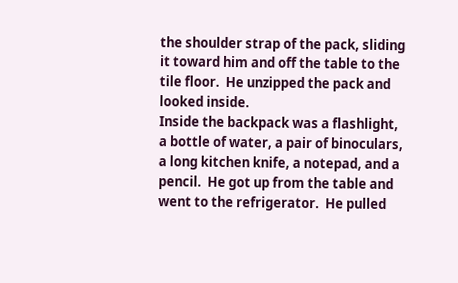the shoulder strap of the pack, sliding it toward him and off the table to the tile floor.  He unzipped the pack and looked inside.
Inside the backpack was a flashlight, a bottle of water, a pair of binoculars, a long kitchen knife, a notepad, and a pencil.  He got up from the table and went to the refrigerator.  He pulled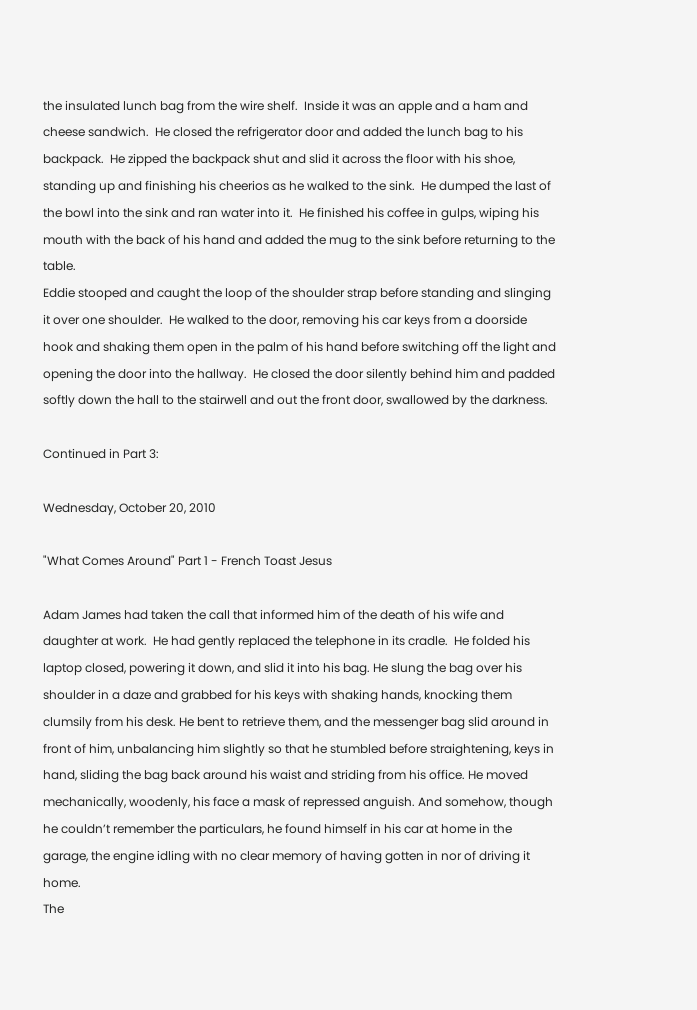the insulated lunch bag from the wire shelf.  Inside it was an apple and a ham and cheese sandwich.  He closed the refrigerator door and added the lunch bag to his backpack.  He zipped the backpack shut and slid it across the floor with his shoe, standing up and finishing his cheerios as he walked to the sink.  He dumped the last of the bowl into the sink and ran water into it.  He finished his coffee in gulps, wiping his mouth with the back of his hand and added the mug to the sink before returning to the table.
Eddie stooped and caught the loop of the shoulder strap before standing and slinging it over one shoulder.  He walked to the door, removing his car keys from a doorside hook and shaking them open in the palm of his hand before switching off the light and opening the door into the hallway.  He closed the door silently behind him and padded softly down the hall to the stairwell and out the front door, swallowed by the darkness.

Continued in Part 3:

Wednesday, October 20, 2010

"What Comes Around" Part 1 - French Toast Jesus

Adam James had taken the call that informed him of the death of his wife and daughter at work.  He had gently replaced the telephone in its cradle.  He folded his laptop closed, powering it down, and slid it into his bag. He slung the bag over his shoulder in a daze and grabbed for his keys with shaking hands, knocking them clumsily from his desk. He bent to retrieve them, and the messenger bag slid around in front of him, unbalancing him slightly so that he stumbled before straightening, keys in hand, sliding the bag back around his waist and striding from his office. He moved mechanically, woodenly, his face a mask of repressed anguish. And somehow, though he couldn’t remember the particulars, he found himself in his car at home in the garage, the engine idling with no clear memory of having gotten in nor of driving it home.
The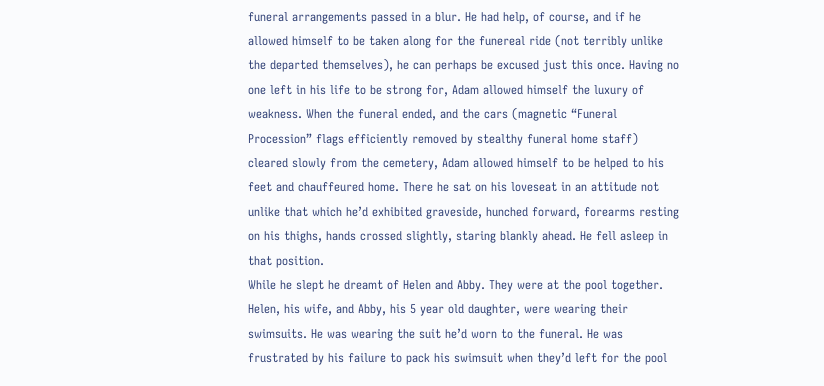funeral arrangements passed in a blur. He had help, of course, and if he allowed himself to be taken along for the funereal ride (not terribly unlike the departed themselves), he can perhaps be excused just this once. Having no one left in his life to be strong for, Adam allowed himself the luxury of weakness. When the funeral ended, and the cars (magnetic “Funeral Procession” flags efficiently removed by stealthy funeral home staff) cleared slowly from the cemetery, Adam allowed himself to be helped to his feet and chauffeured home. There he sat on his loveseat in an attitude not unlike that which he’d exhibited graveside, hunched forward, forearms resting on his thighs, hands crossed slightly, staring blankly ahead. He fell asleep in that position.
While he slept he dreamt of Helen and Abby. They were at the pool together. Helen, his wife, and Abby, his 5 year old daughter, were wearing their swimsuits. He was wearing the suit he’d worn to the funeral. He was frustrated by his failure to pack his swimsuit when they’d left for the pool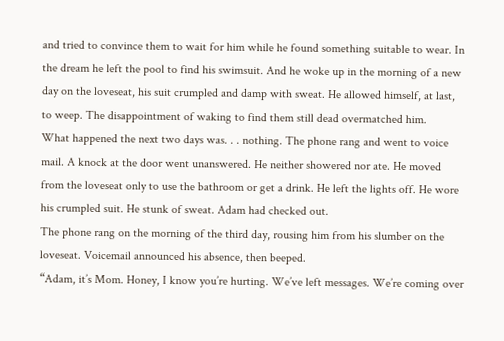and tried to convince them to wait for him while he found something suitable to wear. In the dream he left the pool to find his swimsuit. And he woke up in the morning of a new day on the loveseat, his suit crumpled and damp with sweat. He allowed himself, at last, to weep. The disappointment of waking to find them still dead overmatched him.
What happened the next two days was. . . nothing. The phone rang and went to voice mail. A knock at the door went unanswered. He neither showered nor ate. He moved from the loveseat only to use the bathroom or get a drink. He left the lights off. He wore his crumpled suit. He stunk of sweat. Adam had checked out.
The phone rang on the morning of the third day, rousing him from his slumber on the loveseat. Voicemail announced his absence, then beeped.
“Adam, it’s Mom. Honey, I know you’re hurting. We’ve left messages. We’re coming over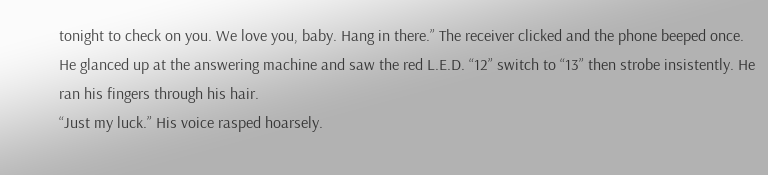tonight to check on you. We love you, baby. Hang in there.” The receiver clicked and the phone beeped once.
He glanced up at the answering machine and saw the red L.E.D. “12” switch to “13” then strobe insistently. He ran his fingers through his hair.
“Just my luck.” His voice rasped hoarsely.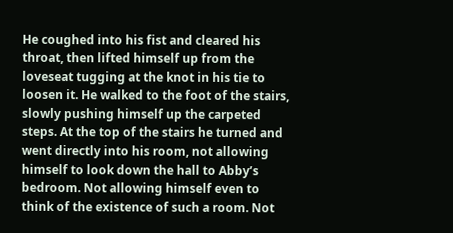He coughed into his fist and cleared his throat, then lifted himself up from the loveseat tugging at the knot in his tie to loosen it. He walked to the foot of the stairs, slowly pushing himself up the carpeted steps. At the top of the stairs he turned and went directly into his room, not allowing himself to look down the hall to Abby’s bedroom. Not allowing himself even to think of the existence of such a room. Not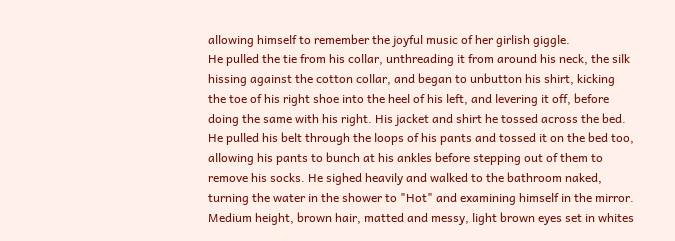allowing himself to remember the joyful music of her girlish giggle.
He pulled the tie from his collar, unthreading it from around his neck, the silk hissing against the cotton collar, and began to unbutton his shirt, kicking the toe of his right shoe into the heel of his left, and levering it off, before doing the same with his right. His jacket and shirt he tossed across the bed. He pulled his belt through the loops of his pants and tossed it on the bed too, allowing his pants to bunch at his ankles before stepping out of them to remove his socks. He sighed heavily and walked to the bathroom naked, turning the water in the shower to "Hot" and examining himself in the mirror. Medium height, brown hair, matted and messy, light brown eyes set in whites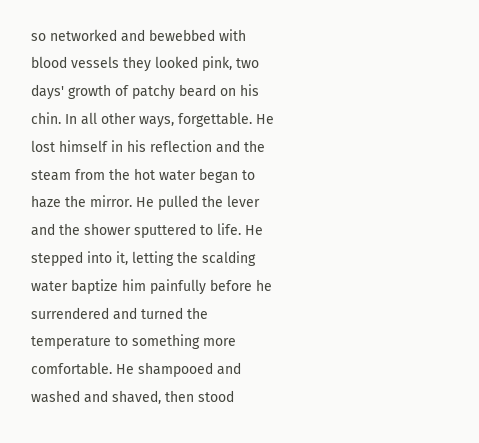so networked and bewebbed with blood vessels they looked pink, two days' growth of patchy beard on his chin. In all other ways, forgettable. He lost himself in his reflection and the steam from the hot water began to haze the mirror. He pulled the lever and the shower sputtered to life. He stepped into it, letting the scalding water baptize him painfully before he surrendered and turned the temperature to something more comfortable. He shampooed and washed and shaved, then stood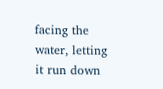facing the water, letting it run down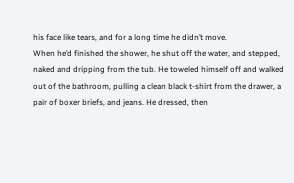his face like tears, and for a long time he didn’t move.
When he’d finished the shower, he shut off the water, and stepped, naked and dripping from the tub. He toweled himself off and walked out of the bathroom, pulling a clean black t-shirt from the drawer, a pair of boxer briefs, and jeans. He dressed, then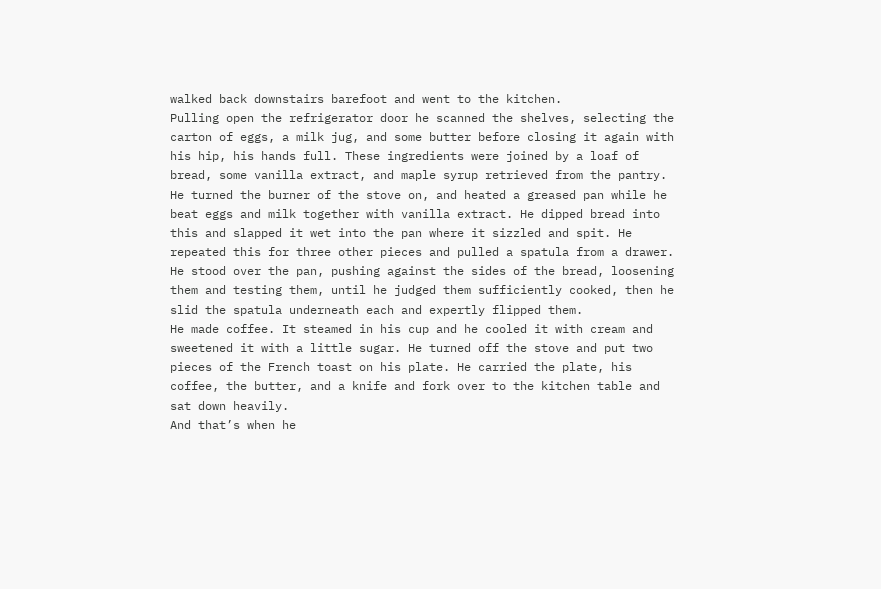walked back downstairs barefoot and went to the kitchen.
Pulling open the refrigerator door he scanned the shelves, selecting the carton of eggs, a milk jug, and some butter before closing it again with his hip, his hands full. These ingredients were joined by a loaf of bread, some vanilla extract, and maple syrup retrieved from the pantry. He turned the burner of the stove on, and heated a greased pan while he beat eggs and milk together with vanilla extract. He dipped bread into this and slapped it wet into the pan where it sizzled and spit. He repeated this for three other pieces and pulled a spatula from a drawer. He stood over the pan, pushing against the sides of the bread, loosening them and testing them, until he judged them sufficiently cooked, then he slid the spatula underneath each and expertly flipped them.
He made coffee. It steamed in his cup and he cooled it with cream and sweetened it with a little sugar. He turned off the stove and put two pieces of the French toast on his plate. He carried the plate, his coffee, the butter, and a knife and fork over to the kitchen table and sat down heavily.
And that’s when he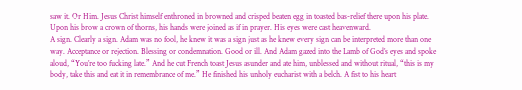saw it. Or Him. Jesus Christ himself enthroned in browned and crisped beaten egg in toasted bas-relief there upon his plate. Upon his brow a crown of thorns, his hands were joined as if in prayer. His eyes were cast heavenward.
A sign. Clearly a sign. Adam was no fool, he knew it was a sign just as he knew every sign can be interpreted more than one way. Acceptance or rejection. Blessing or condemnation. Good or ill. And Adam gazed into the Lamb of God’s eyes and spoke aloud, “You’re too fucking late.” And he cut French toast Jesus asunder and ate him, unblessed and without ritual, “this is my body, take this and eat it in remembrance of me.” He finished his unholy eucharist with a belch. A fist to his heart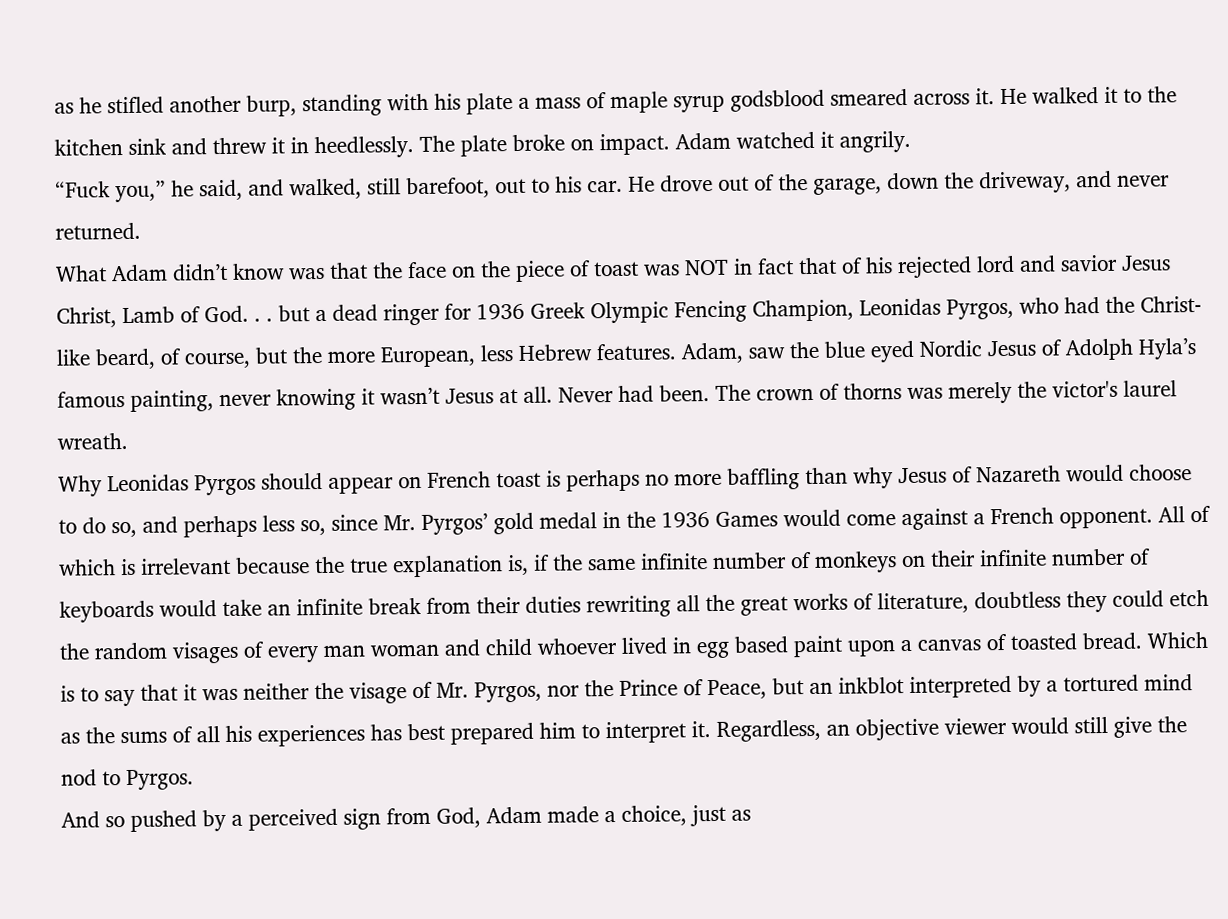as he stifled another burp, standing with his plate a mass of maple syrup godsblood smeared across it. He walked it to the kitchen sink and threw it in heedlessly. The plate broke on impact. Adam watched it angrily.
“Fuck you,” he said, and walked, still barefoot, out to his car. He drove out of the garage, down the driveway, and never returned.
What Adam didn’t know was that the face on the piece of toast was NOT in fact that of his rejected lord and savior Jesus Christ, Lamb of God. . . but a dead ringer for 1936 Greek Olympic Fencing Champion, Leonidas Pyrgos, who had the Christ-like beard, of course, but the more European, less Hebrew features. Adam, saw the blue eyed Nordic Jesus of Adolph Hyla’s famous painting, never knowing it wasn’t Jesus at all. Never had been. The crown of thorns was merely the victor's laurel wreath.
Why Leonidas Pyrgos should appear on French toast is perhaps no more baffling than why Jesus of Nazareth would choose to do so, and perhaps less so, since Mr. Pyrgos’ gold medal in the 1936 Games would come against a French opponent. All of which is irrelevant because the true explanation is, if the same infinite number of monkeys on their infinite number of keyboards would take an infinite break from their duties rewriting all the great works of literature, doubtless they could etch the random visages of every man woman and child whoever lived in egg based paint upon a canvas of toasted bread. Which is to say that it was neither the visage of Mr. Pyrgos, nor the Prince of Peace, but an inkblot interpreted by a tortured mind as the sums of all his experiences has best prepared him to interpret it. Regardless, an objective viewer would still give the nod to Pyrgos.
And so pushed by a perceived sign from God, Adam made a choice, just as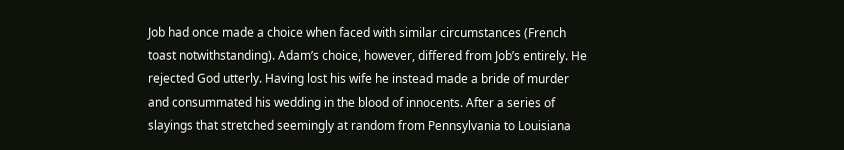Job had once made a choice when faced with similar circumstances (French toast notwithstanding). Adam’s choice, however, differed from Job’s entirely. He rejected God utterly. Having lost his wife he instead made a bride of murder and consummated his wedding in the blood of innocents. After a series of slayings that stretched seemingly at random from Pennsylvania to Louisiana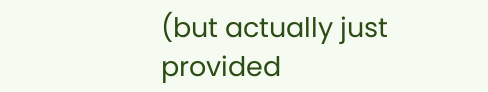(but actually just provided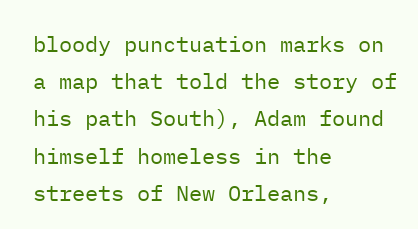bloody punctuation marks on a map that told the story of his path South), Adam found himself homeless in the streets of New Orleans,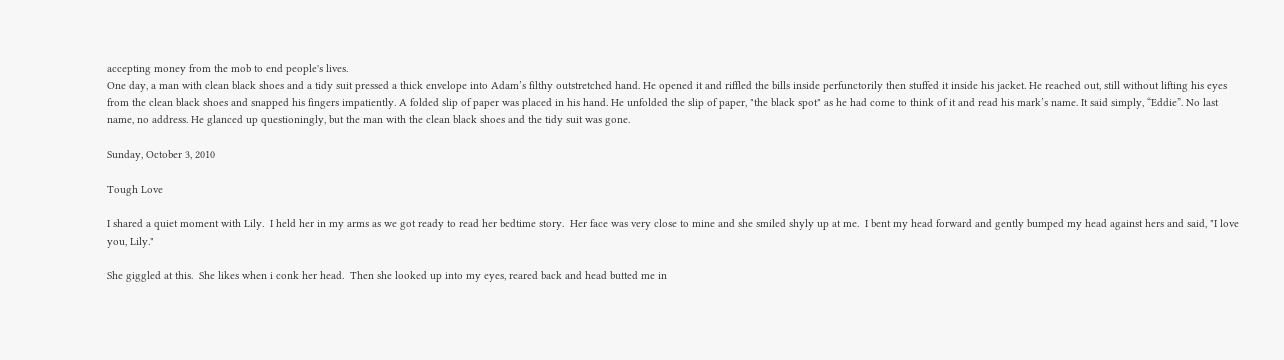accepting money from the mob to end people's lives.
One day, a man with clean black shoes and a tidy suit pressed a thick envelope into Adam’s filthy outstretched hand. He opened it and riffled the bills inside perfunctorily then stuffed it inside his jacket. He reached out, still without lifting his eyes from the clean black shoes and snapped his fingers impatiently. A folded slip of paper was placed in his hand. He unfolded the slip of paper, "the black spot" as he had come to think of it and read his mark’s name. It said simply, “Eddie”. No last name, no address. He glanced up questioningly, but the man with the clean black shoes and the tidy suit was gone.

Sunday, October 3, 2010

Tough Love

I shared a quiet moment with Lily.  I held her in my arms as we got ready to read her bedtime story.  Her face was very close to mine and she smiled shyly up at me.  I bent my head forward and gently bumped my head against hers and said, "I love you, Lily."

She giggled at this.  She likes when i conk her head.  Then she looked up into my eyes, reared back and head butted me in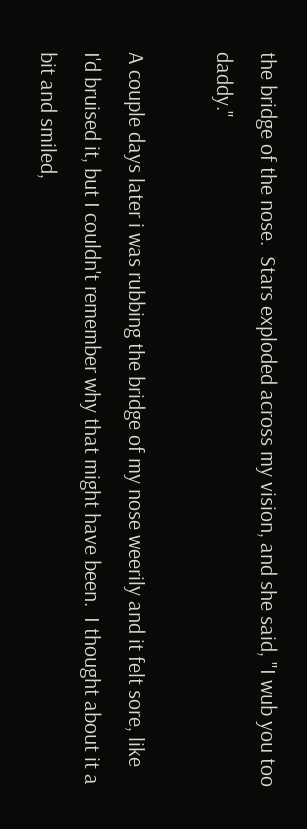the bridge of the nose.  Stars exploded across my vision, and she said, "I wub you too daddy."

A couple days later i was rubbing the bridge of my nose weerily and it felt sore, like I'd bruised it, but I couldn't remember why that might have been.  I thought about it a bit and smiled,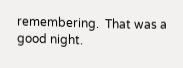remembering.  That was a good night.